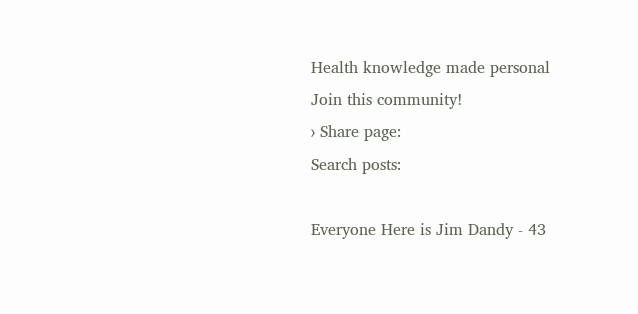Health knowledge made personal
Join this community!
› Share page:
Search posts:

Everyone Here is Jim Dandy - 43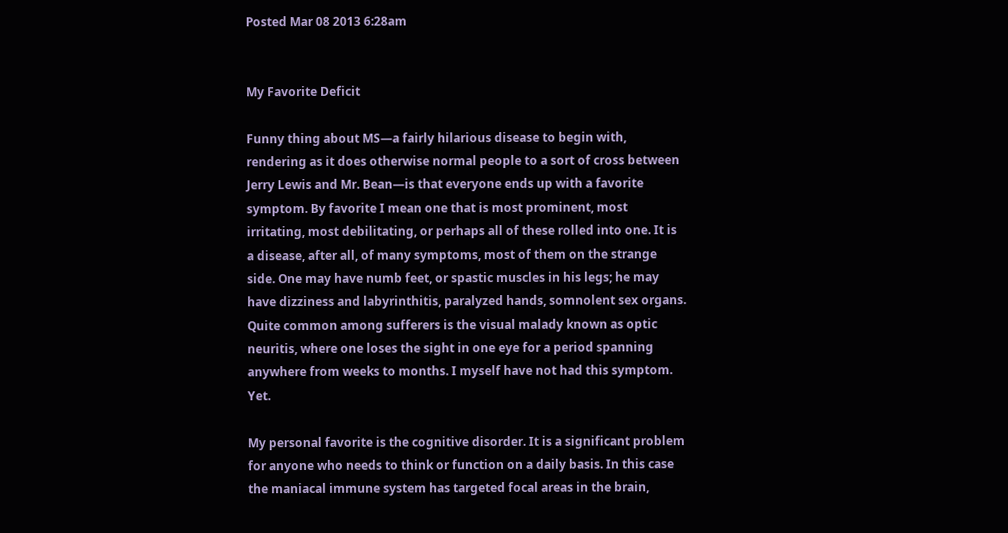Posted Mar 08 2013 6:28am


My Favorite Deficit

Funny thing about MS—a fairly hilarious disease to begin with, rendering as it does otherwise normal people to a sort of cross between Jerry Lewis and Mr. Bean—is that everyone ends up with a favorite symptom. By favorite I mean one that is most prominent, most irritating, most debilitating, or perhaps all of these rolled into one. It is a disease, after all, of many symptoms, most of them on the strange side. One may have numb feet, or spastic muscles in his legs; he may have dizziness and labyrinthitis, paralyzed hands, somnolent sex organs. Quite common among sufferers is the visual malady known as optic neuritis, where one loses the sight in one eye for a period spanning anywhere from weeks to months. I myself have not had this symptom. Yet.

My personal favorite is the cognitive disorder. It is a significant problem for anyone who needs to think or function on a daily basis. In this case the maniacal immune system has targeted focal areas in the brain,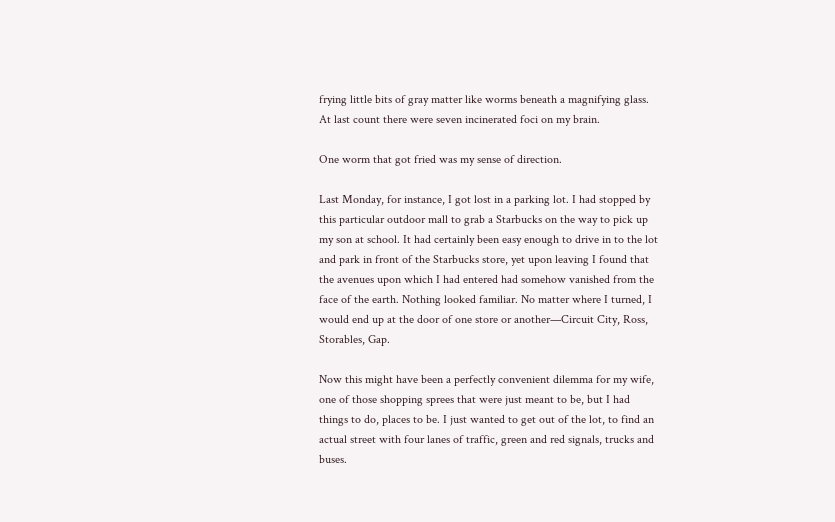frying little bits of gray matter like worms beneath a magnifying glass. At last count there were seven incinerated foci on my brain.

One worm that got fried was my sense of direction.

Last Monday, for instance, I got lost in a parking lot. I had stopped by this particular outdoor mall to grab a Starbucks on the way to pick up my son at school. It had certainly been easy enough to drive in to the lot and park in front of the Starbucks store, yet upon leaving I found that the avenues upon which I had entered had somehow vanished from the face of the earth. Nothing looked familiar. No matter where I turned, I would end up at the door of one store or another—Circuit City, Ross, Storables, Gap.

Now this might have been a perfectly convenient dilemma for my wife, one of those shopping sprees that were just meant to be, but I had things to do, places to be. I just wanted to get out of the lot, to find an actual street with four lanes of traffic, green and red signals, trucks and buses.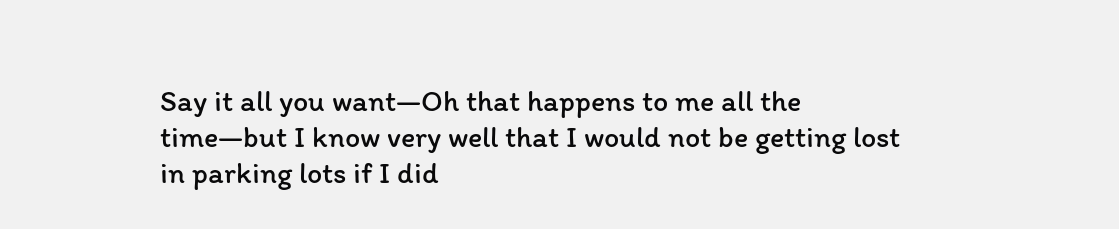Say it all you want—Oh that happens to me all the time—but I know very well that I would not be getting lost in parking lots if I did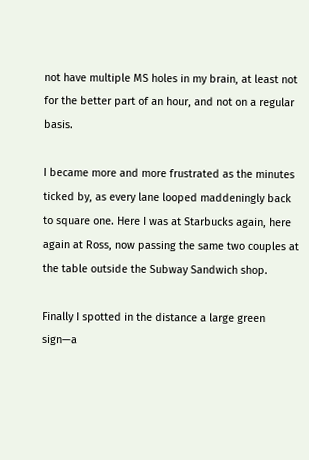not have multiple MS holes in my brain, at least not for the better part of an hour, and not on a regular basis.

I became more and more frustrated as the minutes ticked by, as every lane looped maddeningly back to square one. Here I was at Starbucks again, here again at Ross, now passing the same two couples at the table outside the Subway Sandwich shop.

Finally I spotted in the distance a large green sign—a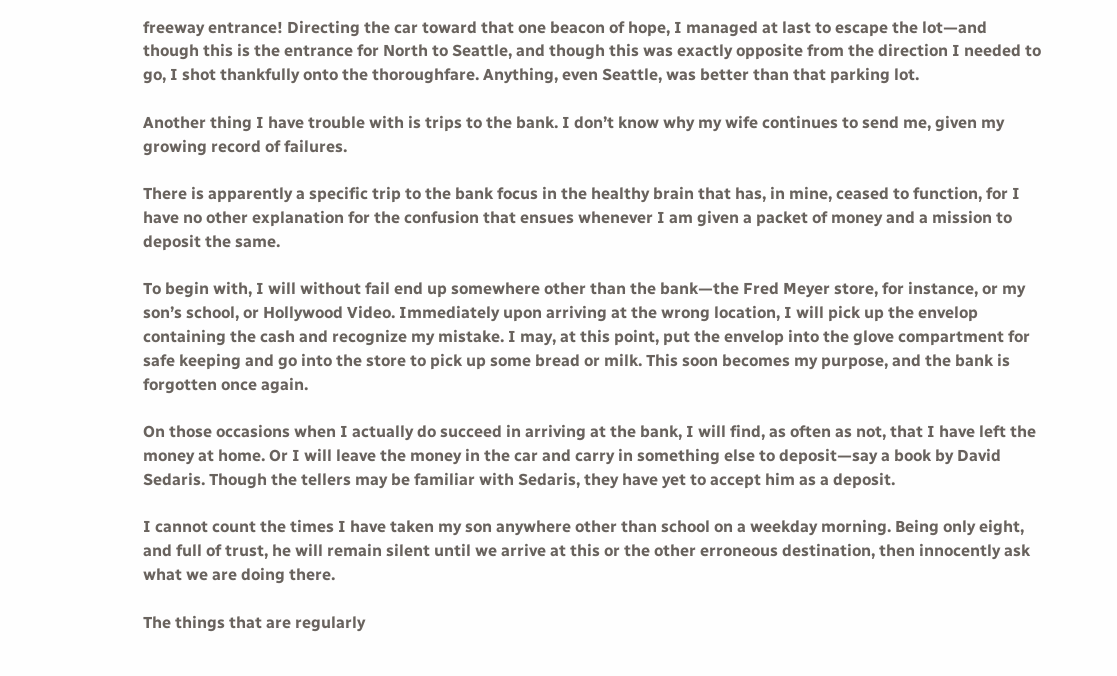freeway entrance! Directing the car toward that one beacon of hope, I managed at last to escape the lot—and though this is the entrance for North to Seattle, and though this was exactly opposite from the direction I needed to go, I shot thankfully onto the thoroughfare. Anything, even Seattle, was better than that parking lot.

Another thing I have trouble with is trips to the bank. I don’t know why my wife continues to send me, given my growing record of failures.

There is apparently a specific trip to the bank focus in the healthy brain that has, in mine, ceased to function, for I have no other explanation for the confusion that ensues whenever I am given a packet of money and a mission to deposit the same.

To begin with, I will without fail end up somewhere other than the bank—the Fred Meyer store, for instance, or my son’s school, or Hollywood Video. Immediately upon arriving at the wrong location, I will pick up the envelop containing the cash and recognize my mistake. I may, at this point, put the envelop into the glove compartment for safe keeping and go into the store to pick up some bread or milk. This soon becomes my purpose, and the bank is forgotten once again.

On those occasions when I actually do succeed in arriving at the bank, I will find, as often as not, that I have left the money at home. Or I will leave the money in the car and carry in something else to deposit—say a book by David Sedaris. Though the tellers may be familiar with Sedaris, they have yet to accept him as a deposit.

I cannot count the times I have taken my son anywhere other than school on a weekday morning. Being only eight, and full of trust, he will remain silent until we arrive at this or the other erroneous destination, then innocently ask what we are doing there.

The things that are regularly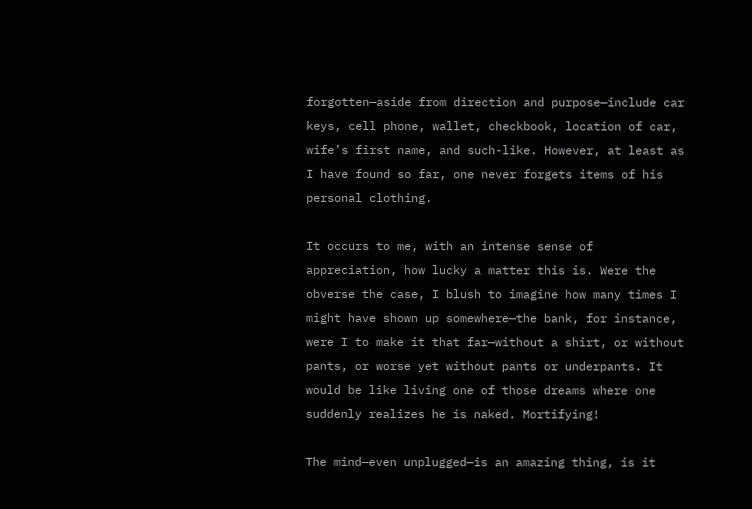forgotten—aside from direction and purpose—include car keys, cell phone, wallet, checkbook, location of car, wife’s first name, and such-like. However, at least as I have found so far, one never forgets items of his personal clothing.

It occurs to me, with an intense sense of appreciation, how lucky a matter this is. Were the obverse the case, I blush to imagine how many times I might have shown up somewhere—the bank, for instance, were I to make it that far—without a shirt, or without pants, or worse yet without pants or underpants. It would be like living one of those dreams where one suddenly realizes he is naked. Mortifying!

The mind—even unplugged—is an amazing thing, is it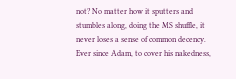not? No matter how it sputters and stumbles along, doing the MS shuffle, it never loses a sense of common decency. Ever since Adam, to cover his nakedness,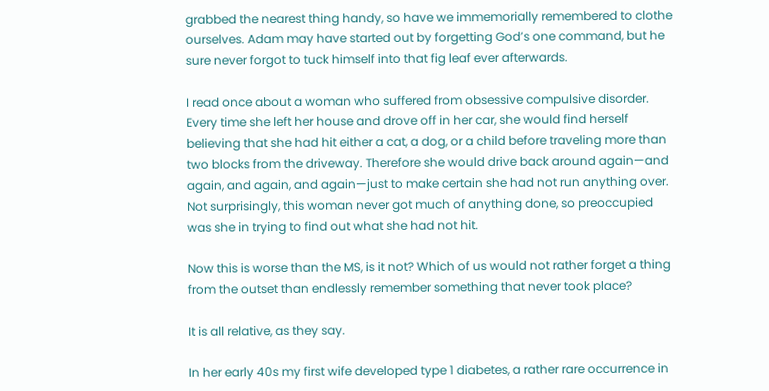grabbed the nearest thing handy, so have we immemorially remembered to clothe ourselves. Adam may have started out by forgetting God’s one command, but he sure never forgot to tuck himself into that fig leaf ever afterwards.

I read once about a woman who suffered from obsessive compulsive disorder. Every time she left her house and drove off in her car, she would find herself believing that she had hit either a cat, a dog, or a child before traveling more than two blocks from the driveway. Therefore she would drive back around again—and again, and again, and again—just to make certain she had not run anything over. Not surprisingly, this woman never got much of anything done, so preoccupied was she in trying to find out what she had not hit.

Now this is worse than the MS, is it not? Which of us would not rather forget a thing from the outset than endlessly remember something that never took place?

It is all relative, as they say.

In her early 40s my first wife developed type 1 diabetes, a rather rare occurrence in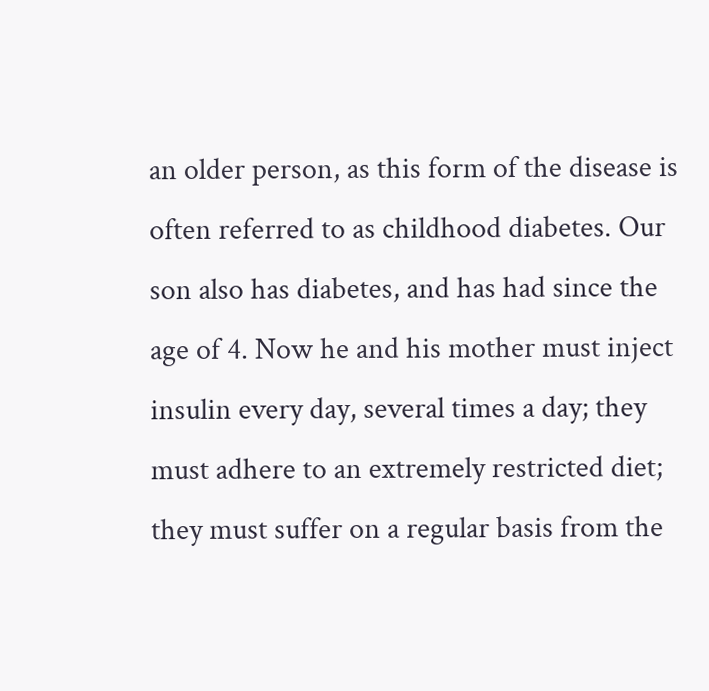an older person, as this form of the disease is often referred to as childhood diabetes. Our son also has diabetes, and has had since the age of 4. Now he and his mother must inject insulin every day, several times a day; they must adhere to an extremely restricted diet; they must suffer on a regular basis from the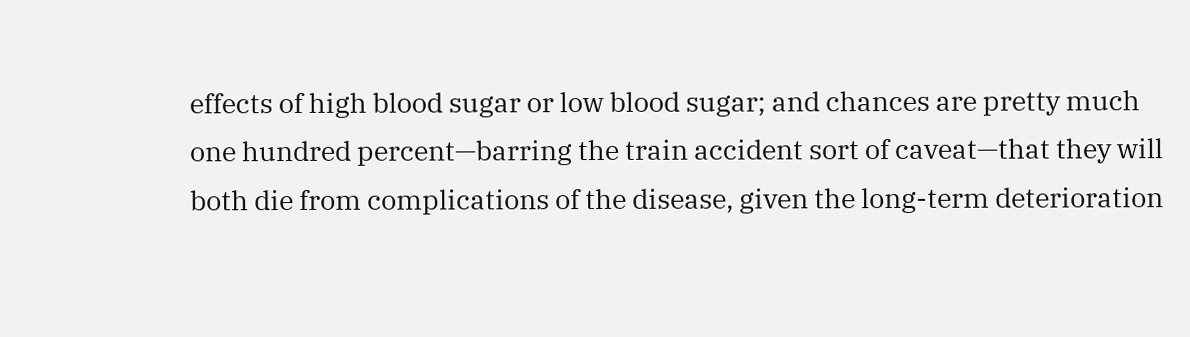effects of high blood sugar or low blood sugar; and chances are pretty much one hundred percent—barring the train accident sort of caveat—that they will both die from complications of the disease, given the long-term deterioration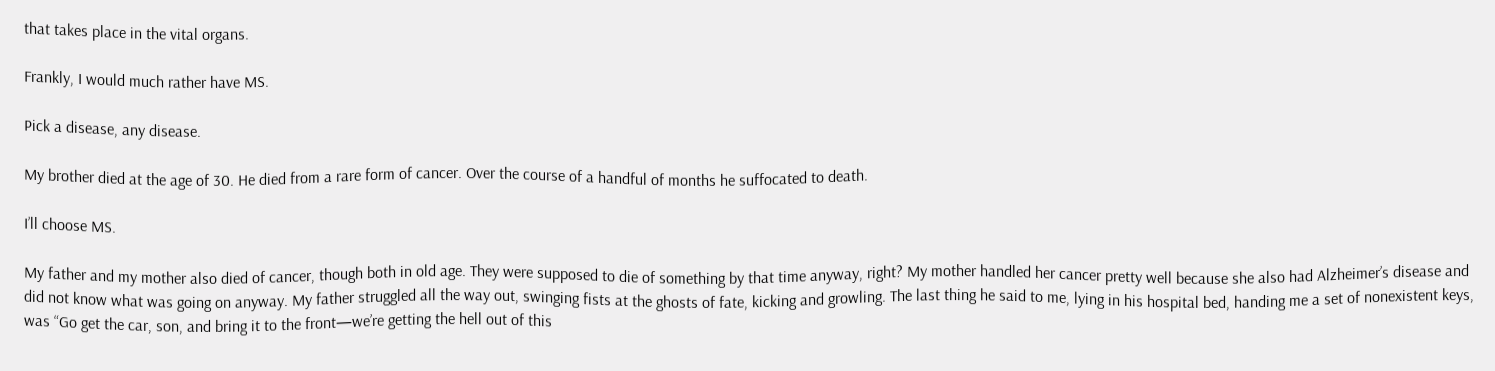that takes place in the vital organs.

Frankly, I would much rather have MS.

Pick a disease, any disease.

My brother died at the age of 30. He died from a rare form of cancer. Over the course of a handful of months he suffocated to death.

I’ll choose MS.

My father and my mother also died of cancer, though both in old age. They were supposed to die of something by that time anyway, right? My mother handled her cancer pretty well because she also had Alzheimer’s disease and did not know what was going on anyway. My father struggled all the way out, swinging fists at the ghosts of fate, kicking and growling. The last thing he said to me, lying in his hospital bed, handing me a set of nonexistent keys, was “Go get the car, son, and bring it to the front—we’re getting the hell out of this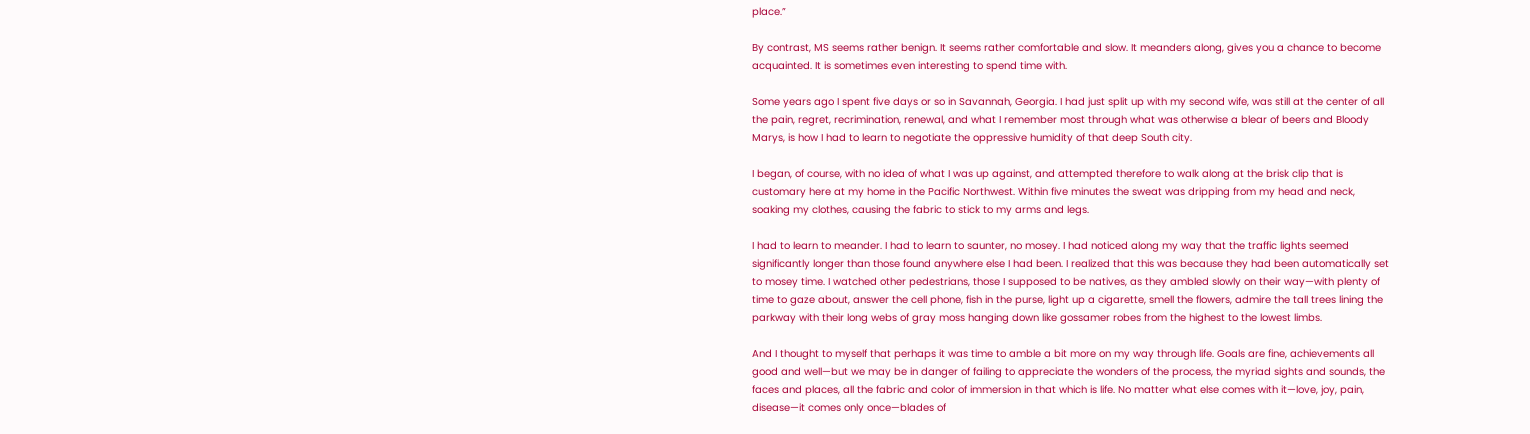place.”

By contrast, MS seems rather benign. It seems rather comfortable and slow. It meanders along, gives you a chance to become acquainted. It is sometimes even interesting to spend time with.

Some years ago I spent five days or so in Savannah, Georgia. I had just split up with my second wife, was still at the center of all the pain, regret, recrimination, renewal, and what I remember most through what was otherwise a blear of beers and Bloody Marys, is how I had to learn to negotiate the oppressive humidity of that deep South city.

I began, of course, with no idea of what I was up against, and attempted therefore to walk along at the brisk clip that is customary here at my home in the Pacific Northwest. Within five minutes the sweat was dripping from my head and neck, soaking my clothes, causing the fabric to stick to my arms and legs.

I had to learn to meander. I had to learn to saunter, no mosey. I had noticed along my way that the traffic lights seemed significantly longer than those found anywhere else I had been. I realized that this was because they had been automatically set to mosey time. I watched other pedestrians, those I supposed to be natives, as they ambled slowly on their way—with plenty of time to gaze about, answer the cell phone, fish in the purse, light up a cigarette, smell the flowers, admire the tall trees lining the parkway with their long webs of gray moss hanging down like gossamer robes from the highest to the lowest limbs.

And I thought to myself that perhaps it was time to amble a bit more on my way through life. Goals are fine, achievements all good and well—but we may be in danger of failing to appreciate the wonders of the process, the myriad sights and sounds, the faces and places, all the fabric and color of immersion in that which is life. No matter what else comes with it—love, joy, pain, disease—it comes only once—blades of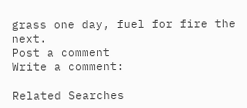grass one day, fuel for fire the next.
Post a comment
Write a comment:

Related Searches